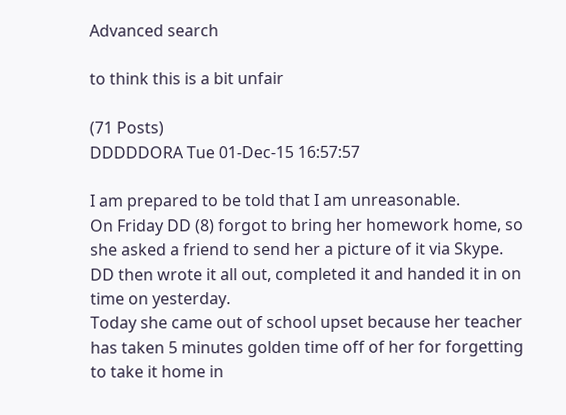Advanced search

to think this is a bit unfair

(71 Posts)
DDDDDORA Tue 01-Dec-15 16:57:57

I am prepared to be told that I am unreasonable.
On Friday DD (8) forgot to bring her homework home, so she asked a friend to send her a picture of it via Skype. DD then wrote it all out, completed it and handed it in on time on yesterday.
Today she came out of school upset because her teacher has taken 5 minutes golden time off of her for forgetting to take it home in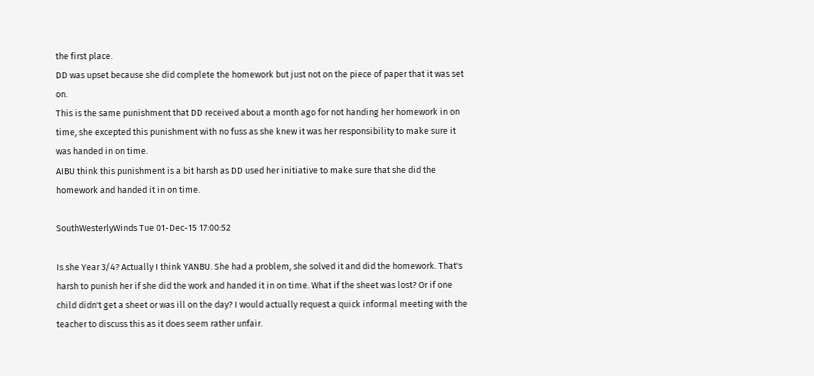the first place.
DD was upset because she did complete the homework but just not on the piece of paper that it was set on.
This is the same punishment that DD received about a month ago for not handing her homework in on time, she excepted this punishment with no fuss as she knew it was her responsibility to make sure it was handed in on time.
AIBU think this punishment is a bit harsh as DD used her initiative to make sure that she did the homework and handed it in on time.

SouthWesterlyWinds Tue 01-Dec-15 17:00:52

Is she Year 3/4? Actually I think YANBU. She had a problem, she solved it and did the homework. That's harsh to punish her if she did the work and handed it in on time. What if the sheet was lost? Or if one child didn't get a sheet or was ill on the day? I would actually request a quick informal meeting with the teacher to discuss this as it does seem rather unfair.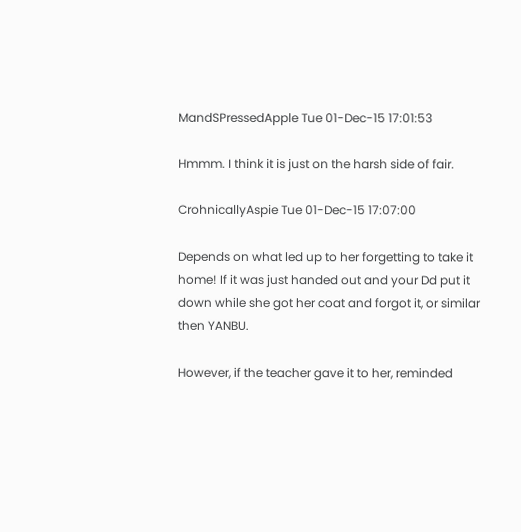MandSPressedApple Tue 01-Dec-15 17:01:53

Hmmm. I think it is just on the harsh side of fair.

CrohnicallyAspie Tue 01-Dec-15 17:07:00

Depends on what led up to her forgetting to take it home! If it was just handed out and your Dd put it down while she got her coat and forgot it, or similar then YANBU.

However, if the teacher gave it to her, reminded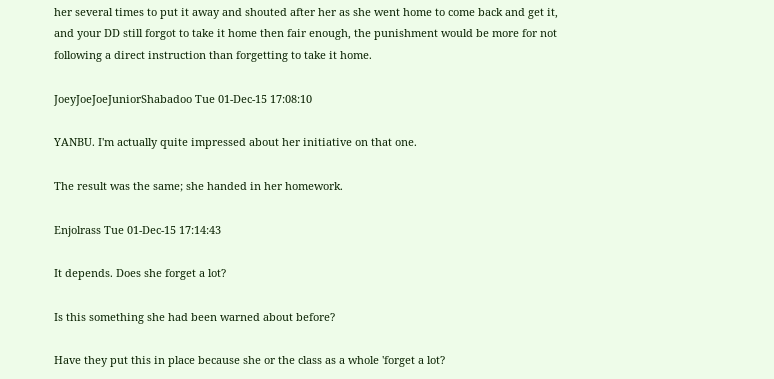her several times to put it away and shouted after her as she went home to come back and get it, and your DD still forgot to take it home then fair enough, the punishment would be more for not following a direct instruction than forgetting to take it home.

JoeyJoeJoeJuniorShabadoo Tue 01-Dec-15 17:08:10

YANBU. I'm actually quite impressed about her initiative on that one.

The result was the same; she handed in her homework.

Enjolrass Tue 01-Dec-15 17:14:43

It depends. Does she forget a lot?

Is this something she had been warned about before?

Have they put this in place because she or the class as a whole 'forget a lot?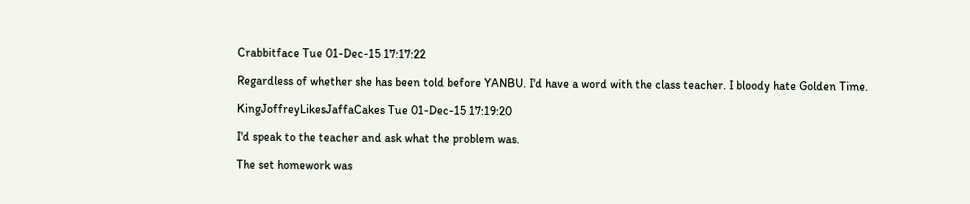Crabbitface Tue 01-Dec-15 17:17:22

Regardless of whether she has been told before YANBU. I'd have a word with the class teacher. I bloody hate Golden Time.

KingJoffreyLikesJaffaCakes Tue 01-Dec-15 17:19:20

I'd speak to the teacher and ask what the problem was.

The set homework was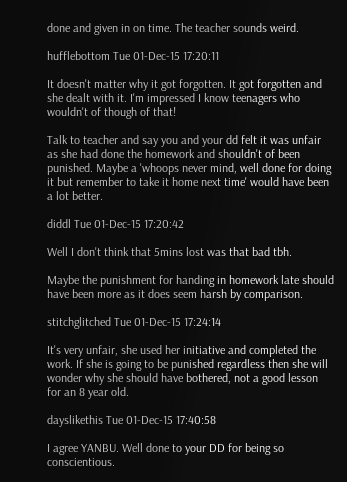done and given in on time. The teacher sounds weird.

hufflebottom Tue 01-Dec-15 17:20:11

It doesn't matter why it got forgotten. It got forgotten and she dealt with it. I'm impressed I know teenagers who wouldn't of though of that!

Talk to teacher and say you and your dd felt it was unfair as she had done the homework and shouldn't of been punished. Maybe a 'whoops never mind, well done for doing it but remember to take it home next time' would have been a lot better.

diddl Tue 01-Dec-15 17:20:42

Well I don't think that 5mins lost was that bad tbh.

Maybe the punishment for handing in homework late should have been more as it does seem harsh by comparison.

stitchglitched Tue 01-Dec-15 17:24:14

It's very unfair, she used her initiative and completed the work. If she is going to be punished regardless then she will wonder why she should have bothered, not a good lesson for an 8 year old.

dayslikethis Tue 01-Dec-15 17:40:58

I agree YANBU. Well done to your DD for being so conscientious.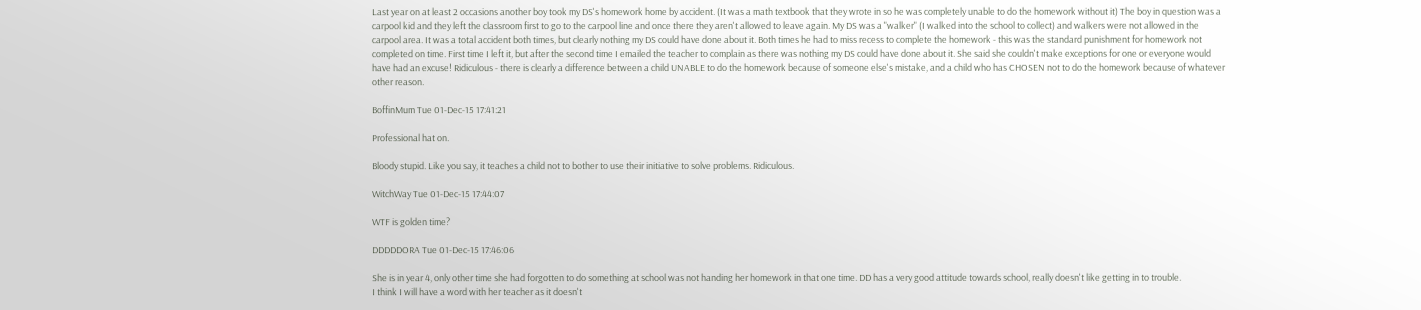Last year on at least 2 occasions another boy took my DS's homework home by accident. (It was a math textbook that they wrote in so he was completely unable to do the homework without it) The boy in question was a carpool kid and they left the classroom first to go to the carpool line and once there they aren't allowed to leave again. My DS was a "walker" (I walked into the school to collect) and walkers were not allowed in the carpool area. It was a total accident both times, but clearly nothing my DS could have done about it. Both times he had to miss recess to complete the homework - this was the standard punishment for homework not completed on time. First time I left it, but after the second time I emailed the teacher to complain as there was nothing my DS could have done about it. She said she couldn't make exceptions for one or everyone would have had an excuse! Ridiculous - there is clearly a difference between a child UNABLE to do the homework because of someone else's mistake, and a child who has CHOSEN not to do the homework because of whatever other reason.

BoffinMum Tue 01-Dec-15 17:41:21

Professional hat on.

Bloody stupid. Like you say, it teaches a child not to bother to use their initiative to solve problems. Ridiculous.

WitchWay Tue 01-Dec-15 17:44:07

WTF is golden time?

DDDDDORA Tue 01-Dec-15 17:46:06

She is in year 4, only other time she had forgotten to do something at school was not handing her homework in that one time. DD has a very good attitude towards school, really doesn't like getting in to trouble.
I think I will have a word with her teacher as it doesn't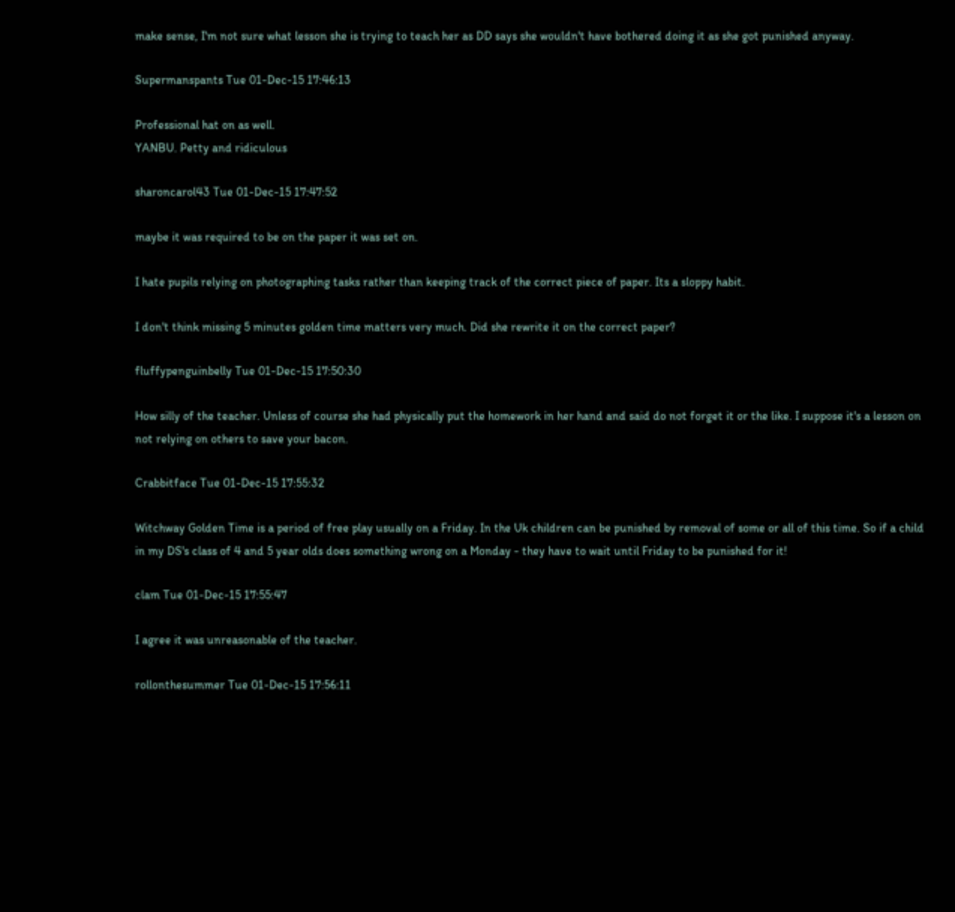make sense, I'm not sure what lesson she is trying to teach her as DD says she wouldn't have bothered doing it as she got punished anyway.

Supermanspants Tue 01-Dec-15 17:46:13

Professional hat on as well.
YANBU. Petty and ridiculous

sharoncarol43 Tue 01-Dec-15 17:47:52

maybe it was required to be on the paper it was set on.

I hate pupils relying on photographing tasks rather than keeping track of the correct piece of paper. Its a sloppy habit.

I don't think missing 5 minutes golden time matters very much. Did she rewrite it on the correct paper?

fluffypenguinbelly Tue 01-Dec-15 17:50:30

How silly of the teacher. Unless of course she had physically put the homework in her hand and said do not forget it or the like. I suppose it's a lesson on not relying on others to save your bacon.

Crabbitface Tue 01-Dec-15 17:55:32

Witchway Golden Time is a period of free play usually on a Friday. In the Uk children can be punished by removal of some or all of this time. So if a child in my DS's class of 4 and 5 year olds does something wrong on a Monday - they have to wait until Friday to be punished for it!

clam Tue 01-Dec-15 17:55:47

I agree it was unreasonable of the teacher.

rollonthesummer Tue 01-Dec-15 17:56:11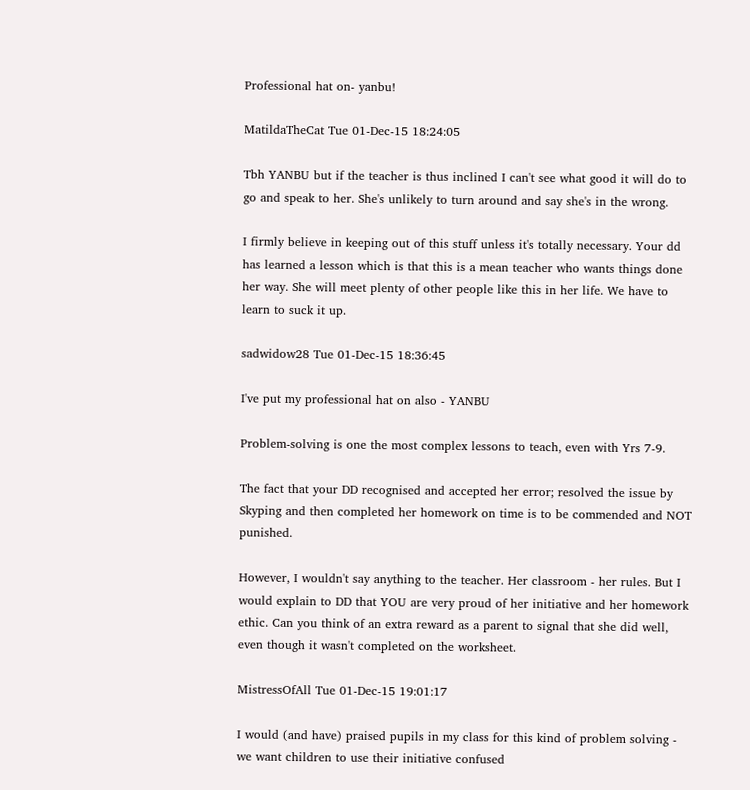Professional hat on- yanbu!

MatildaTheCat Tue 01-Dec-15 18:24:05

Tbh YANBU but if the teacher is thus inclined I can't see what good it will do to go and speak to her. She's unlikely to turn around and say she's in the wrong.

I firmly believe in keeping out of this stuff unless it's totally necessary. Your dd has learned a lesson which is that this is a mean teacher who wants things done her way. She will meet plenty of other people like this in her life. We have to learn to suck it up.

sadwidow28 Tue 01-Dec-15 18:36:45

I've put my professional hat on also - YANBU

Problem-solving is one the most complex lessons to teach, even with Yrs 7-9.

The fact that your DD recognised and accepted her error; resolved the issue by Skyping and then completed her homework on time is to be commended and NOT punished.

However, I wouldn't say anything to the teacher. Her classroom - her rules. But I would explain to DD that YOU are very proud of her initiative and her homework ethic. Can you think of an extra reward as a parent to signal that she did well, even though it wasn't completed on the worksheet.

MistressOfAll Tue 01-Dec-15 19:01:17

I would (and have) praised pupils in my class for this kind of problem solving - we want children to use their initiative confused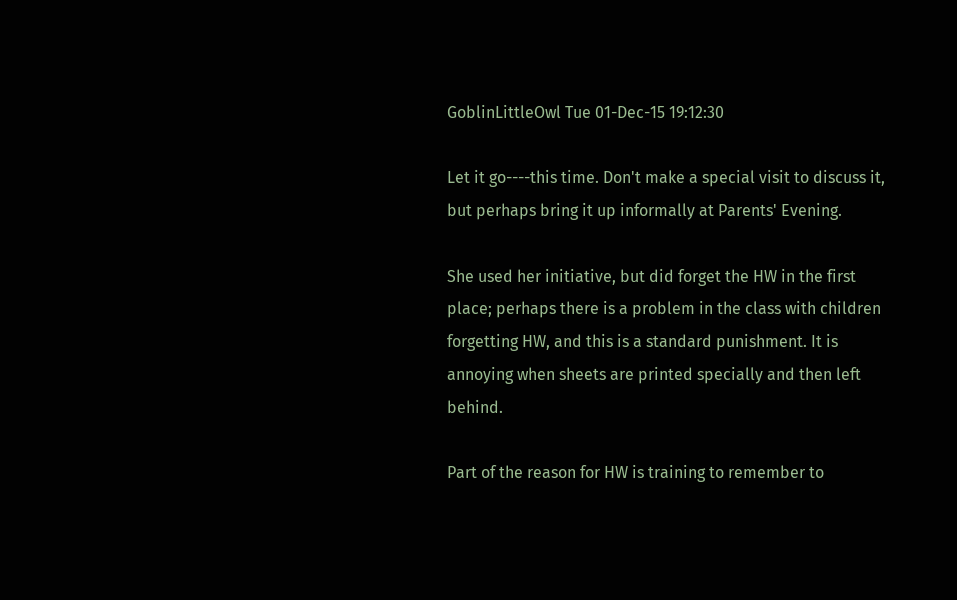GoblinLittleOwl Tue 01-Dec-15 19:12:30

Let it go----this time. Don't make a special visit to discuss it, but perhaps bring it up informally at Parents' Evening.

She used her initiative, but did forget the HW in the first place; perhaps there is a problem in the class with children forgetting HW, and this is a standard punishment. It is annoying when sheets are printed specially and then left behind.

Part of the reason for HW is training to remember to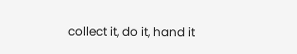collect it, do it, hand it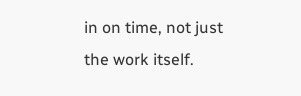in on time, not just the work itself.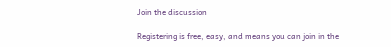Join the discussion

Registering is free, easy, and means you can join in the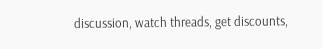discussion, watch threads, get discounts,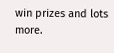win prizes and lots more.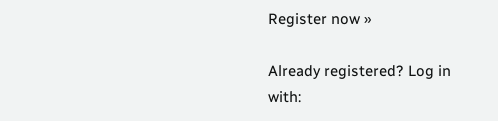Register now »

Already registered? Log in with: